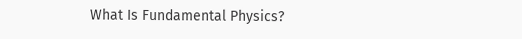What Is Fundamental Physics?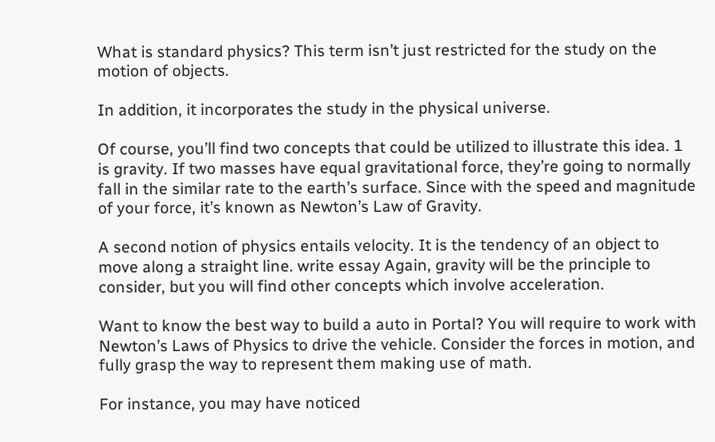What is standard physics? This term isn’t just restricted for the study on the motion of objects.

In addition, it incorporates the study in the physical universe.

Of course, you’ll find two concepts that could be utilized to illustrate this idea. 1 is gravity. If two masses have equal gravitational force, they’re going to normally fall in the similar rate to the earth’s surface. Since with the speed and magnitude of your force, it’s known as Newton’s Law of Gravity.

A second notion of physics entails velocity. It is the tendency of an object to move along a straight line. write essay Again, gravity will be the principle to consider, but you will find other concepts which involve acceleration.

Want to know the best way to build a auto in Portal? You will require to work with Newton’s Laws of Physics to drive the vehicle. Consider the forces in motion, and fully grasp the way to represent them making use of math.

For instance, you may have noticed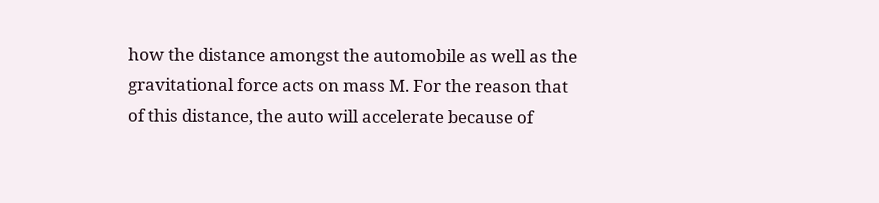how the distance amongst the automobile as well as the gravitational force acts on mass M. For the reason that of this distance, the auto will accelerate because of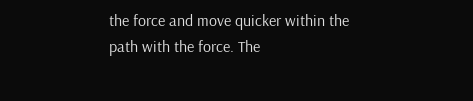the force and move quicker within the path with the force. The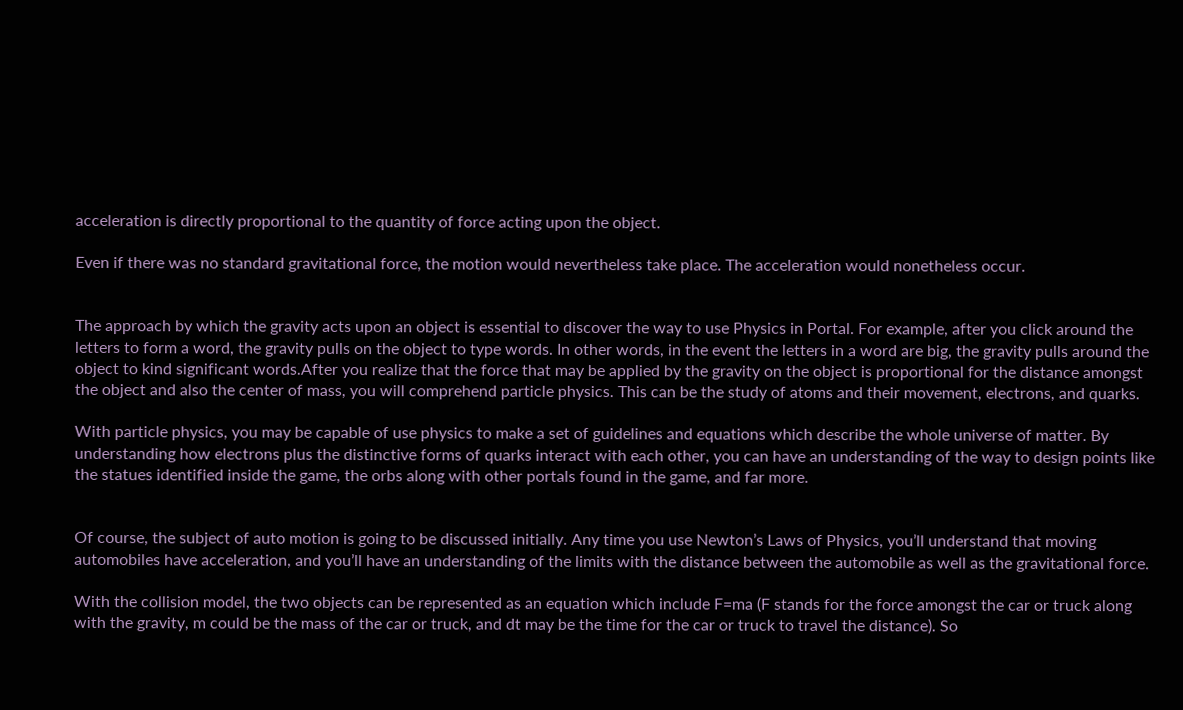acceleration is directly proportional to the quantity of force acting upon the object.

Even if there was no standard gravitational force, the motion would nevertheless take place. The acceleration would nonetheless occur.


The approach by which the gravity acts upon an object is essential to discover the way to use Physics in Portal. For example, after you click around the letters to form a word, the gravity pulls on the object to type words. In other words, in the event the letters in a word are big, the gravity pulls around the object to kind significant words.After you realize that the force that may be applied by the gravity on the object is proportional for the distance amongst the object and also the center of mass, you will comprehend particle physics. This can be the study of atoms and their movement, electrons, and quarks.

With particle physics, you may be capable of use physics to make a set of guidelines and equations which describe the whole universe of matter. By understanding how electrons plus the distinctive forms of quarks interact with each other, you can have an understanding of the way to design points like the statues identified inside the game, the orbs along with other portals found in the game, and far more.


Of course, the subject of auto motion is going to be discussed initially. Any time you use Newton’s Laws of Physics, you’ll understand that moving automobiles have acceleration, and you’ll have an understanding of the limits with the distance between the automobile as well as the gravitational force.

With the collision model, the two objects can be represented as an equation which include F=ma (F stands for the force amongst the car or truck along with the gravity, m could be the mass of the car or truck, and dt may be the time for the car or truck to travel the distance). So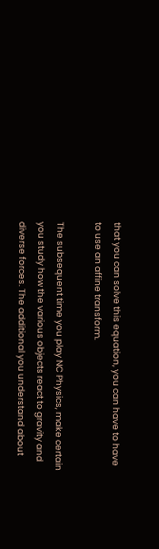that you can solve this equation, you can have to have to use an affine transform.

The subsequent time you play NC Physics, make certain you study how the various objects react to gravity and diverse forces. The additional you understand about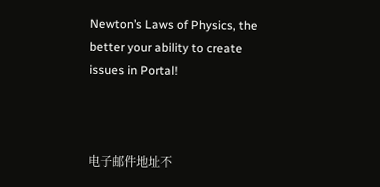Newton’s Laws of Physics, the better your ability to create issues in Portal!



电子邮件地址不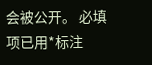会被公开。 必填项已用*标注